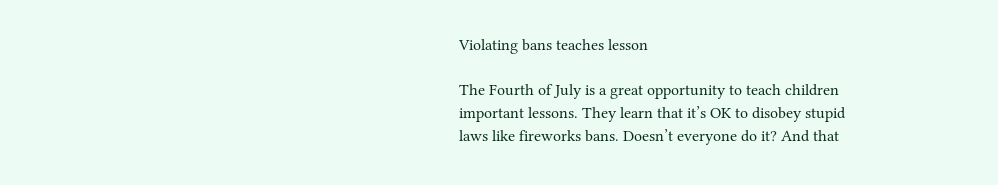Violating bans teaches lesson

The Fourth of July is a great opportunity to teach children important lessons. They learn that it’s OK to disobey stupid laws like fireworks bans. Doesn’t everyone do it? And that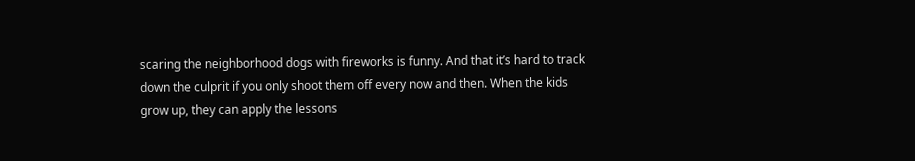scaring the neighborhood dogs with fireworks is funny. And that it’s hard to track down the culprit if you only shoot them off every now and then. When the kids grow up, they can apply the lessons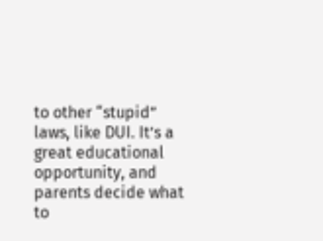to other “stupid” laws, like DUI. It’s a great educational opportunity, and parents decide what to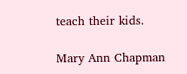teach their kids.

Mary Ann Chapman